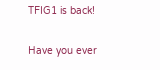TFIG1 is back!

Have you ever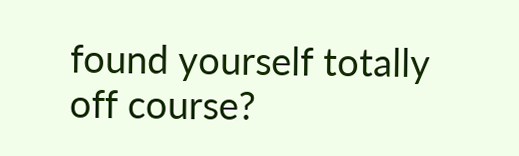found yourself totally off course?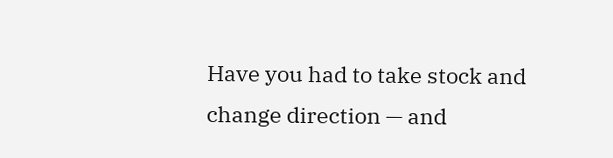Have you had to take stock and change direction — and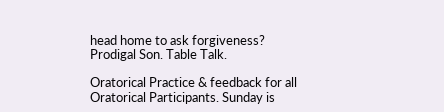head home to ask forgiveness? Prodigal Son. Table Talk.

Oratorical Practice & feedback for all Oratorical Participants. Sunday is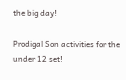the big day!

Prodigal Son activities for the under 12 set!